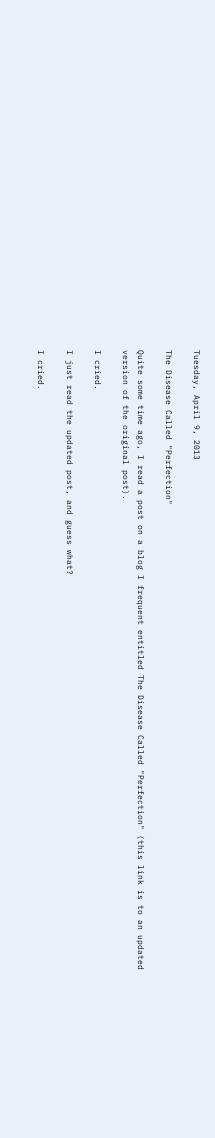Tuesday, April 9, 2013

The Disease Called "Perfection"

Quite some time ago, I read a post on a blog I frequent entitled The Disease Called "Perfection" (this link is to an updated version of the original post).

I cried.

I just read the updated post, and guess what?

I cried.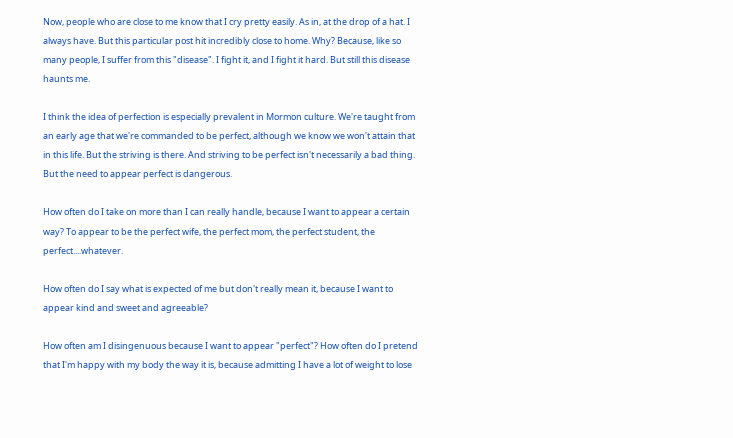Now, people who are close to me know that I cry pretty easily. As in, at the drop of a hat. I always have. But this particular post hit incredibly close to home. Why? Because, like so many people, I suffer from this "disease". I fight it, and I fight it hard. But still this disease haunts me.

I think the idea of perfection is especially prevalent in Mormon culture. We're taught from an early age that we're commanded to be perfect, although we know we won't attain that in this life. But the striving is there. And striving to be perfect isn't necessarily a bad thing. But the need to appear perfect is dangerous.

How often do I take on more than I can really handle, because I want to appear a certain way? To appear to be the perfect wife, the perfect mom, the perfect student, the perfect....whatever.

How often do I say what is expected of me but don't really mean it, because I want to appear kind and sweet and agreeable?

How often am I disingenuous because I want to appear "perfect"? How often do I pretend that I'm happy with my body the way it is, because admitting I have a lot of weight to lose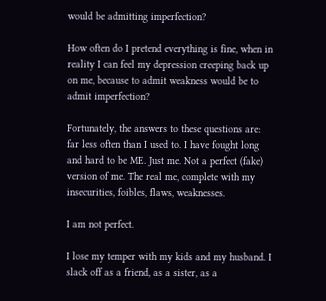would be admitting imperfection?

How often do I pretend everything is fine, when in reality I can feel my depression creeping back up on me, because to admit weakness would be to admit imperfection?

Fortunately, the answers to these questions are: far less often than I used to. I have fought long and hard to be ME. Just me. Not a perfect (fake) version of me. The real me, complete with my insecurities, foibles, flaws, weaknesses.

I am not perfect.

I lose my temper with my kids and my husband. I slack off as a friend, as a sister, as a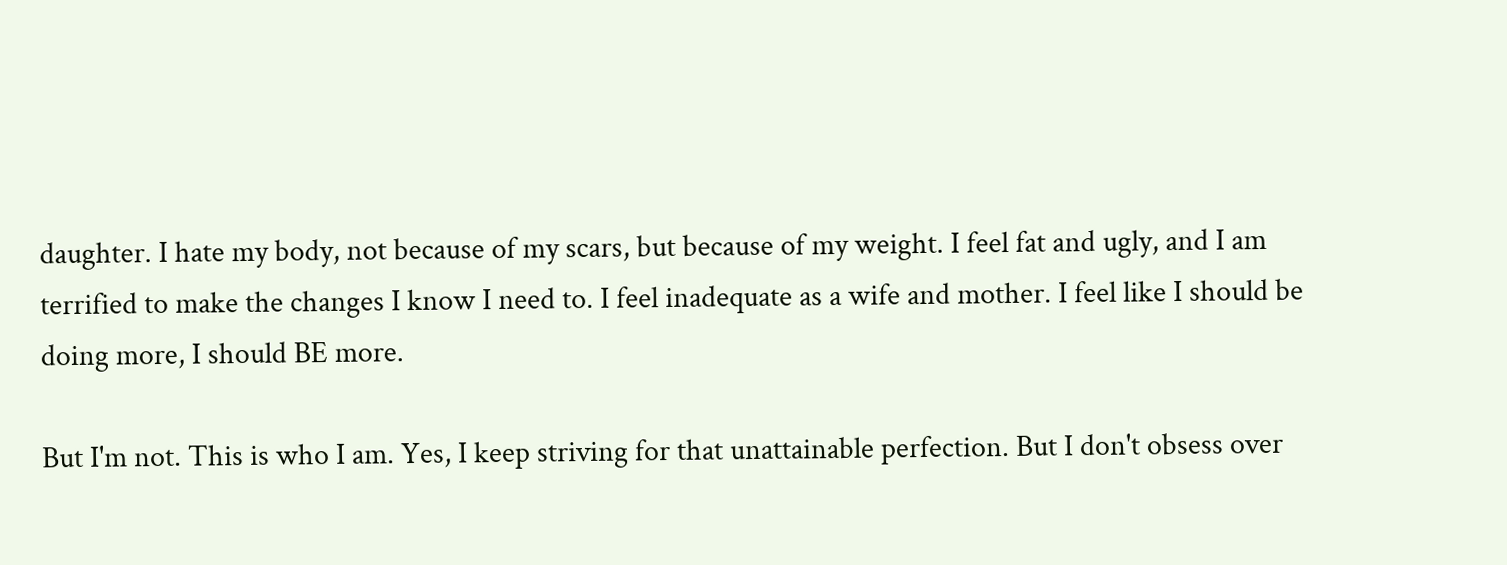daughter. I hate my body, not because of my scars, but because of my weight. I feel fat and ugly, and I am terrified to make the changes I know I need to. I feel inadequate as a wife and mother. I feel like I should be doing more, I should BE more.

But I'm not. This is who I am. Yes, I keep striving for that unattainable perfection. But I don't obsess over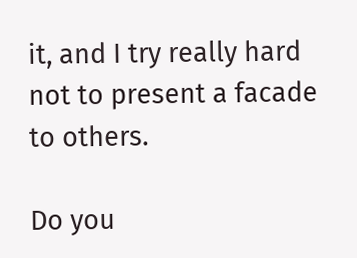it, and I try really hard not to present a facade to others.

Do you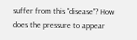suffer from this "disease"? How does the pressure to appear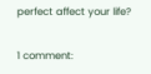perfect affect your life?

1 comment: